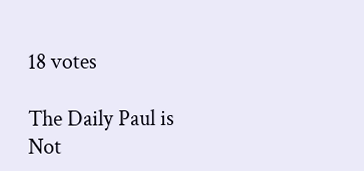18 votes

The Daily Paul is Not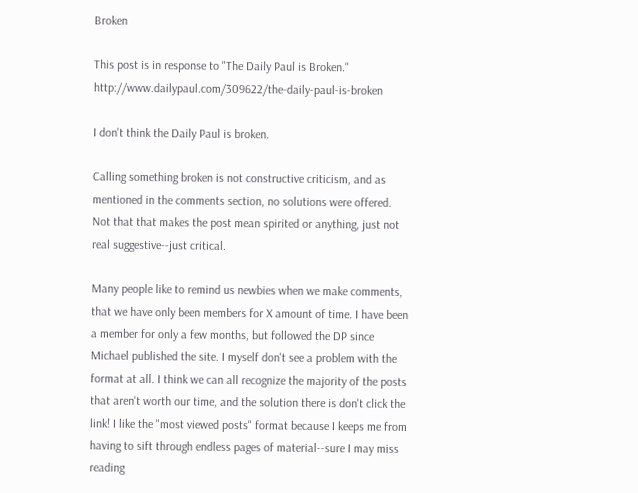Broken

This post is in response to "The Daily Paul is Broken." http://www.dailypaul.com/309622/the-daily-paul-is-broken

I don't think the Daily Paul is broken.

Calling something broken is not constructive criticism, and as mentioned in the comments section, no solutions were offered. Not that that makes the post mean spirited or anything, just not real suggestive--just critical.

Many people like to remind us newbies when we make comments, that we have only been members for X amount of time. I have been a member for only a few months, but followed the DP since Michael published the site. I myself don't see a problem with the format at all. I think we can all recognize the majority of the posts that aren't worth our time, and the solution there is don't click the link! I like the "most viewed posts" format because I keeps me from having to sift through endless pages of material--sure I may miss reading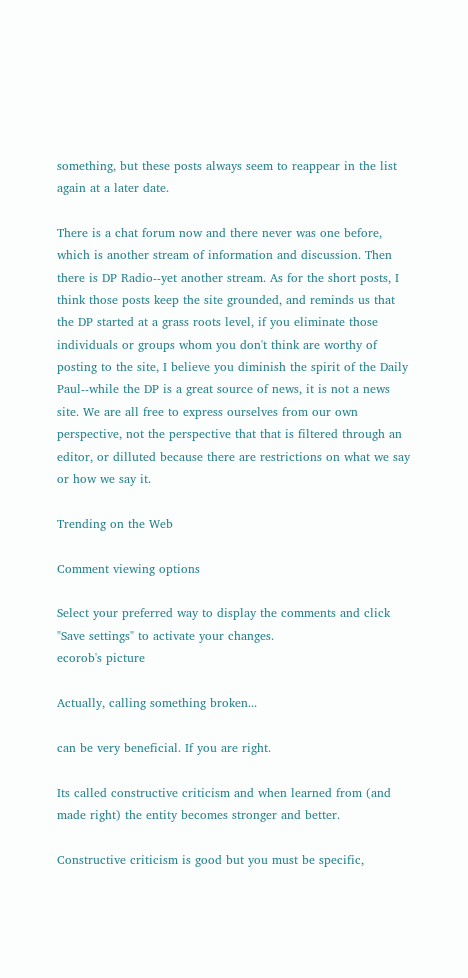something, but these posts always seem to reappear in the list again at a later date.

There is a chat forum now and there never was one before, which is another stream of information and discussion. Then there is DP Radio--yet another stream. As for the short posts, I think those posts keep the site grounded, and reminds us that the DP started at a grass roots level, if you eliminate those individuals or groups whom you don't think are worthy of posting to the site, I believe you diminish the spirit of the Daily Paul--while the DP is a great source of news, it is not a news site. We are all free to express ourselves from our own perspective, not the perspective that that is filtered through an editor, or dilluted because there are restrictions on what we say or how we say it.

Trending on the Web

Comment viewing options

Select your preferred way to display the comments and click "Save settings" to activate your changes.
ecorob's picture

Actually, calling something broken...

can be very beneficial. If you are right.

Its called constructive criticism and when learned from (and made right) the entity becomes stronger and better.

Constructive criticism is good but you must be specific,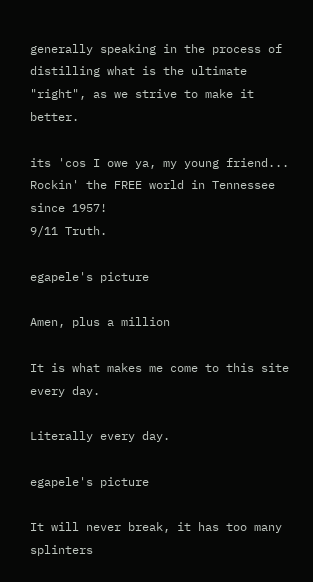generally speaking in the process of distilling what is the ultimate "right", as we strive to make it better.

its 'cos I owe ya, my young friend...
Rockin' the FREE world in Tennessee since 1957!
9/11 Truth.

egapele's picture

Amen, plus a million

It is what makes me come to this site every day.

Literally every day.

egapele's picture

It will never break, it has too many splinters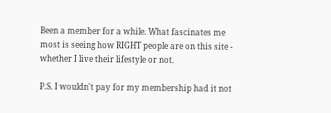Been a member for a while. What fascinates me most is seeing how RIGHT people are on this site - whether I live their lifestyle or not.

P.S. I wouldn't pay for my membership had it not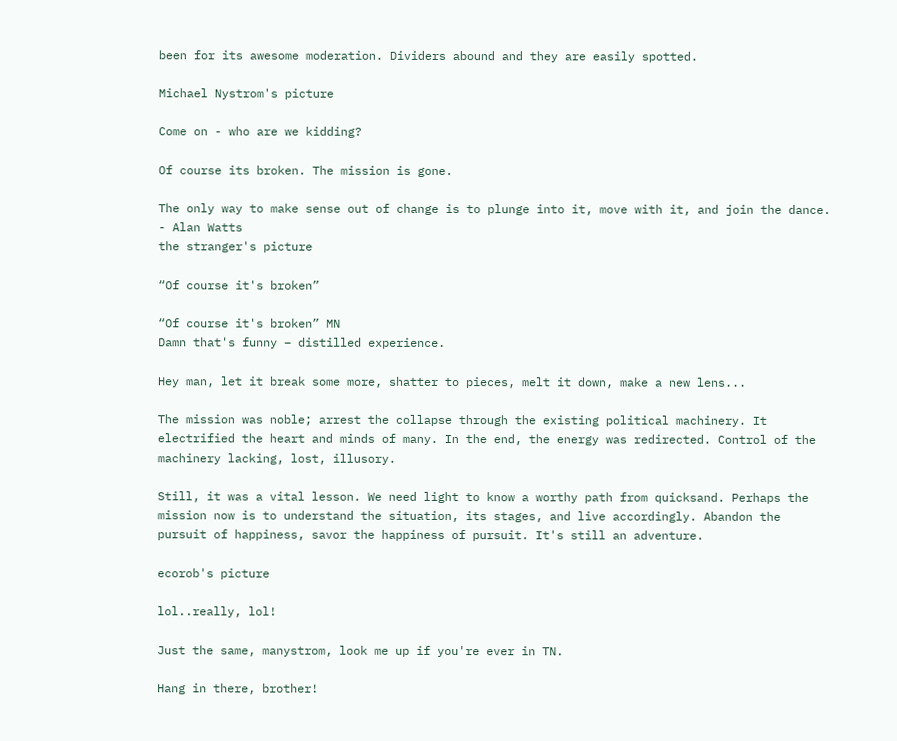been for its awesome moderation. Dividers abound and they are easily spotted.

Michael Nystrom's picture

Come on - who are we kidding?

Of course its broken. The mission is gone.

The only way to make sense out of change is to plunge into it, move with it, and join the dance. - Alan Watts
the stranger's picture

“Of course it's broken”

“Of course it's broken” MN
Damn that's funny – distilled experience.

Hey man, let it break some more, shatter to pieces, melt it down, make a new lens...

The mission was noble; arrest the collapse through the existing political machinery. It electrified the heart and minds of many. In the end, the energy was redirected. Control of the machinery lacking, lost, illusory.

Still, it was a vital lesson. We need light to know a worthy path from quicksand. Perhaps the mission now is to understand the situation, its stages, and live accordingly. Abandon the pursuit of happiness, savor the happiness of pursuit. It's still an adventure.

ecorob's picture

lol..really, lol!

Just the same, manystrom, look me up if you're ever in TN.

Hang in there, brother!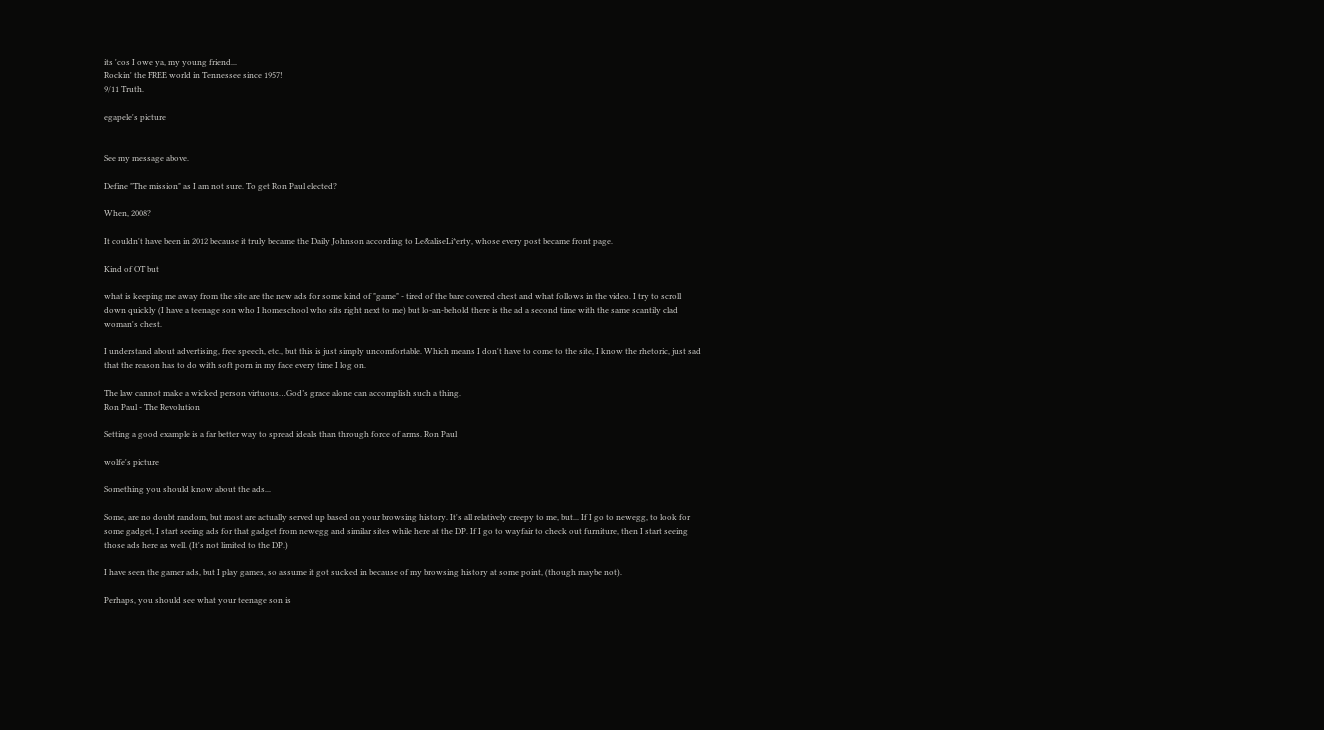its 'cos I owe ya, my young friend...
Rockin' the FREE world in Tennessee since 1957!
9/11 Truth.

egapele's picture


See my message above.

Define "The mission" as I am not sure. To get Ron Paul elected?

When, 2008?

It couldn't have been in 2012 because it truly became the Daily Johnson according to Le&aliseLi*erty, whose every post became front page.

Kind of OT but

what is keeping me away from the site are the new ads for some kind of "game" - tired of the bare covered chest and what follows in the video. I try to scroll down quickly (I have a teenage son who I homeschool who sits right next to me) but lo-an-behold there is the ad a second time with the same scantily clad woman's chest.

I understand about advertising, free speech, etc., but this is just simply uncomfortable. Which means I don't have to come to the site, I know the rhetoric, just sad that the reason has to do with soft porn in my face every time I log on.

The law cannot make a wicked person virtuous…God’s grace alone can accomplish such a thing.
Ron Paul - The Revolution

Setting a good example is a far better way to spread ideals than through force of arms. Ron Paul

wolfe's picture

Something you should know about the ads...

Some, are no doubt random, but most are actually served up based on your browsing history. It's all relatively creepy to me, but... If I go to newegg, to look for some gadget, I start seeing ads for that gadget from newegg and similar sites while here at the DP. If I go to wayfair to check out furniture, then I start seeing those ads here as well. (It's not limited to the DP.)

I have seen the gamer ads, but I play games, so assume it got sucked in because of my browsing history at some point, (though maybe not).

Perhaps, you should see what your teenage son is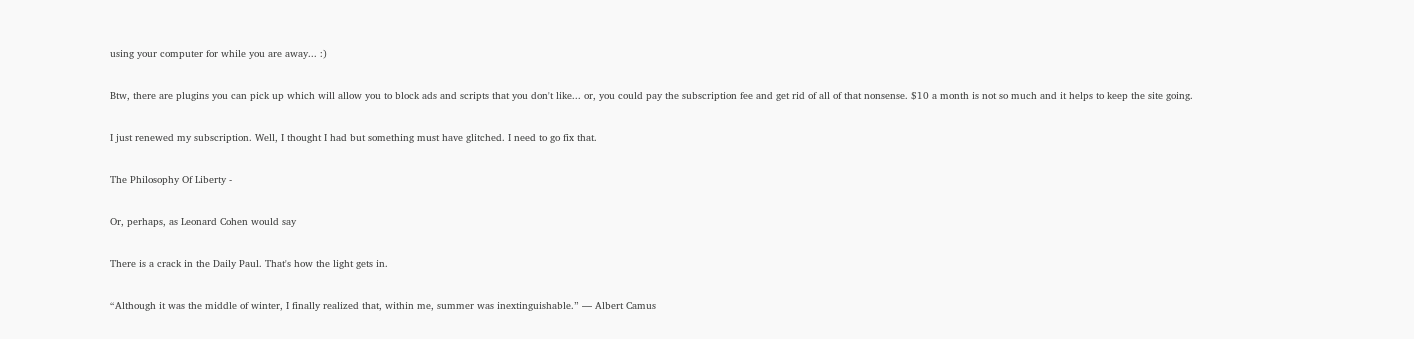using your computer for while you are away... :)

Btw, there are plugins you can pick up which will allow you to block ads and scripts that you don't like... or, you could pay the subscription fee and get rid of all of that nonsense. $10 a month is not so much and it helps to keep the site going.

I just renewed my subscription. Well, I thought I had but something must have glitched. I need to go fix that.

The Philosophy Of Liberty -

Or, perhaps, as Leonard Cohen would say

There is a crack in the Daily Paul. That's how the light gets in.

“Although it was the middle of winter, I finally realized that, within me, summer was inextinguishable.” — Albert Camus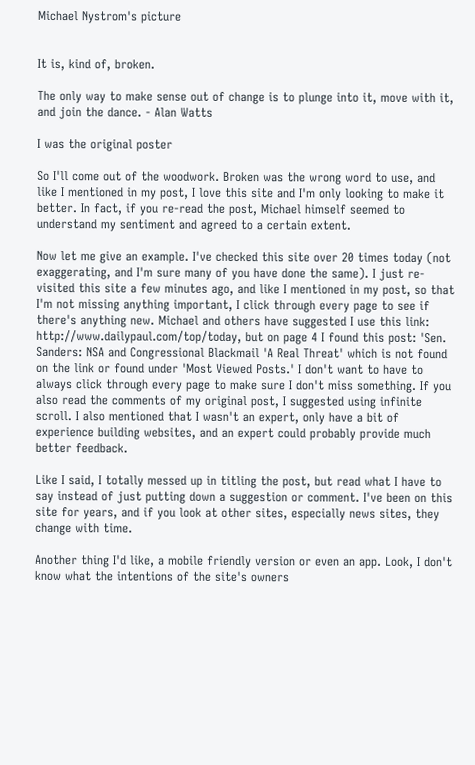Michael Nystrom's picture


It is, kind of, broken.

The only way to make sense out of change is to plunge into it, move with it, and join the dance. - Alan Watts

I was the original poster

So I'll come out of the woodwork. Broken was the wrong word to use, and like I mentioned in my post, I love this site and I'm only looking to make it better. In fact, if you re-read the post, Michael himself seemed to understand my sentiment and agreed to a certain extent.

Now let me give an example. I've checked this site over 20 times today (not exaggerating, and I'm sure many of you have done the same). I just re-visited this site a few minutes ago, and like I mentioned in my post, so that I'm not missing anything important, I click through every page to see if there's anything new. Michael and others have suggested I use this link: http://www.dailypaul.com/top/today, but on page 4 I found this post: 'Sen. Sanders: NSA and Congressional Blackmail 'A Real Threat' which is not found on the link or found under 'Most Viewed Posts.' I don't want to have to always click through every page to make sure I don't miss something. If you also read the comments of my original post, I suggested using infinite scroll. I also mentioned that I wasn't an expert, only have a bit of experience building websites, and an expert could probably provide much better feedback.

Like I said, I totally messed up in titling the post, but read what I have to say instead of just putting down a suggestion or comment. I've been on this site for years, and if you look at other sites, especially news sites, they change with time.

Another thing I'd like, a mobile friendly version or even an app. Look, I don't know what the intentions of the site's owners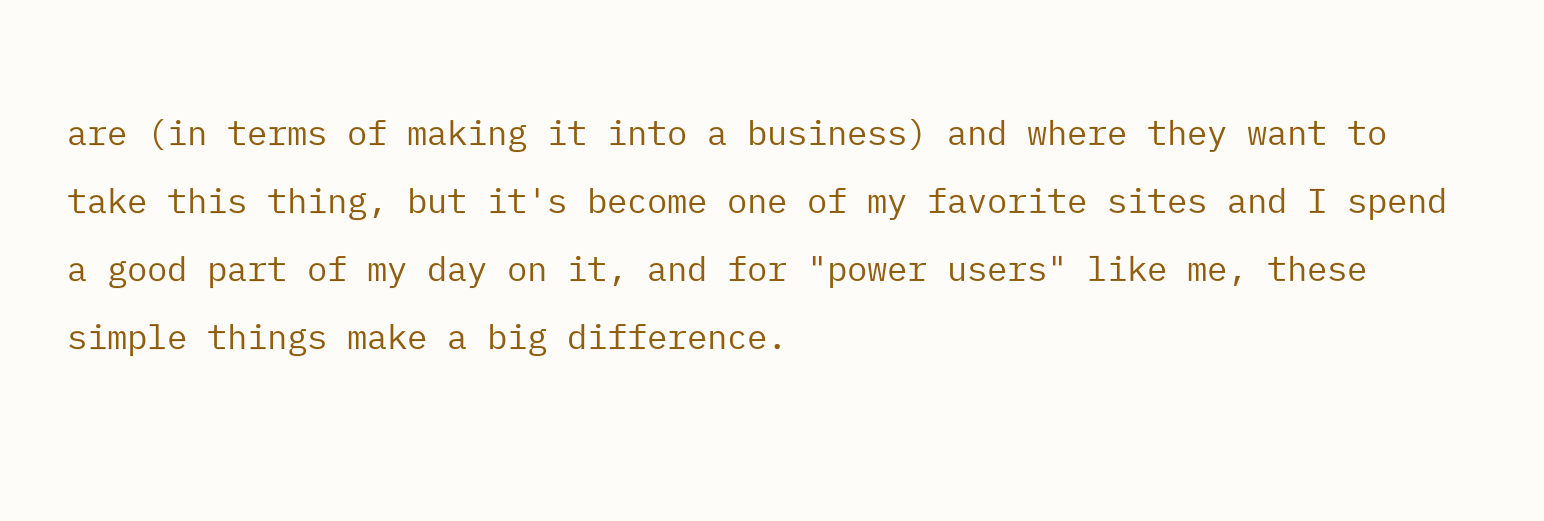are (in terms of making it into a business) and where they want to take this thing, but it's become one of my favorite sites and I spend a good part of my day on it, and for "power users" like me, these simple things make a big difference.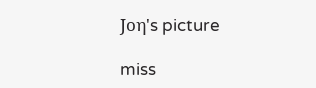Joη's picture

miss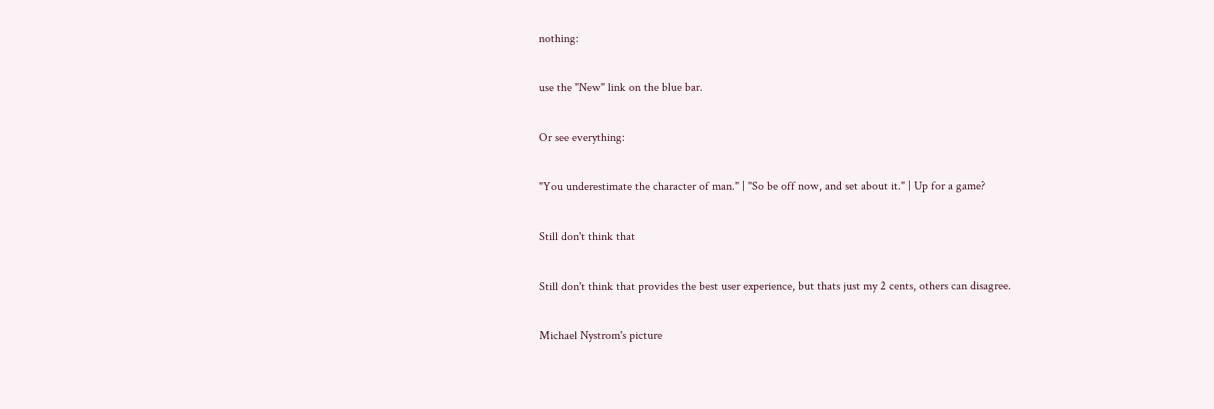nothing:

use the "New" link on the blue bar.

Or see everything:

"You underestimate the character of man." | "So be off now, and set about it." | Up for a game?

Still don't think that

Still don't think that provides the best user experience, but thats just my 2 cents, others can disagree.

Michael Nystrom's picture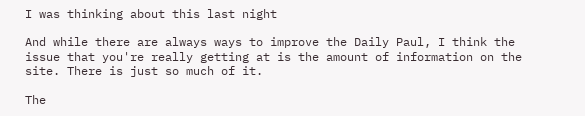I was thinking about this last night

And while there are always ways to improve the Daily Paul, I think the issue that you're really getting at is the amount of information on the site. There is just so much of it.

The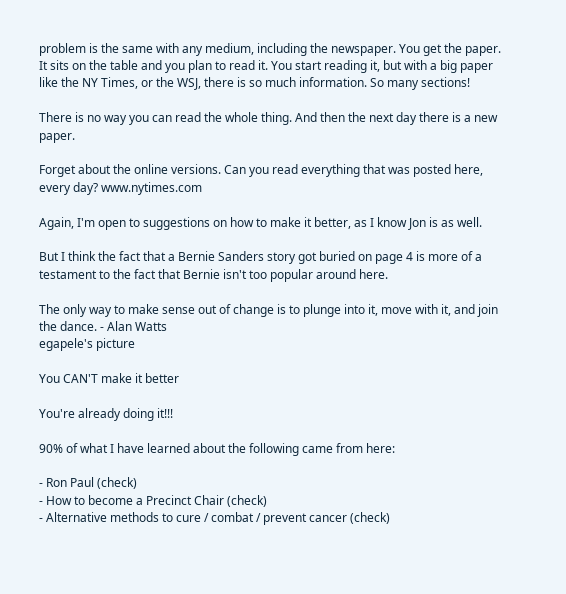problem is the same with any medium, including the newspaper. You get the paper. It sits on the table and you plan to read it. You start reading it, but with a big paper like the NY Times, or the WSJ, there is so much information. So many sections!

There is no way you can read the whole thing. And then the next day there is a new paper.

Forget about the online versions. Can you read everything that was posted here, every day? www.nytimes.com

Again, I'm open to suggestions on how to make it better, as I know Jon is as well.

But I think the fact that a Bernie Sanders story got buried on page 4 is more of a testament to the fact that Bernie isn't too popular around here.

The only way to make sense out of change is to plunge into it, move with it, and join the dance. - Alan Watts
egapele's picture

You CAN'T make it better

You're already doing it!!!

90% of what I have learned about the following came from here:

- Ron Paul (check)
- How to become a Precinct Chair (check)
- Alternative methods to cure / combat / prevent cancer (check)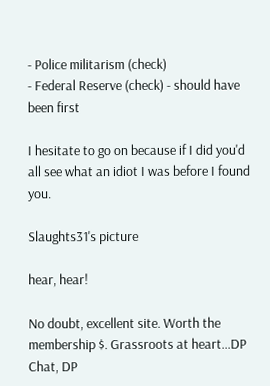- Police militarism (check)
- Federal Reserve (check) - should have been first

I hesitate to go on because if I did you'd all see what an idiot I was before I found you.

Slaughts31's picture

hear, hear!

No doubt, excellent site. Worth the membership $. Grassroots at heart...DP Chat, DP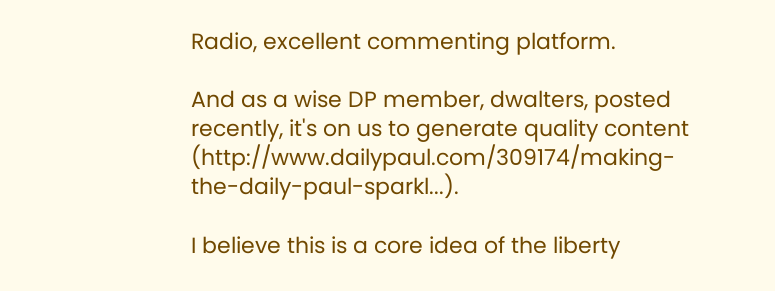Radio, excellent commenting platform.

And as a wise DP member, dwalters, posted recently, it's on us to generate quality content (http://www.dailypaul.com/309174/making-the-daily-paul-sparkl...).

I believe this is a core idea of the liberty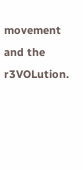movement and the r3VOLution.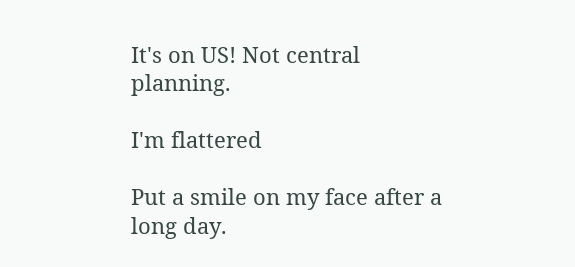It's on US! Not central planning.

I'm flattered

Put a smile on my face after a long day.